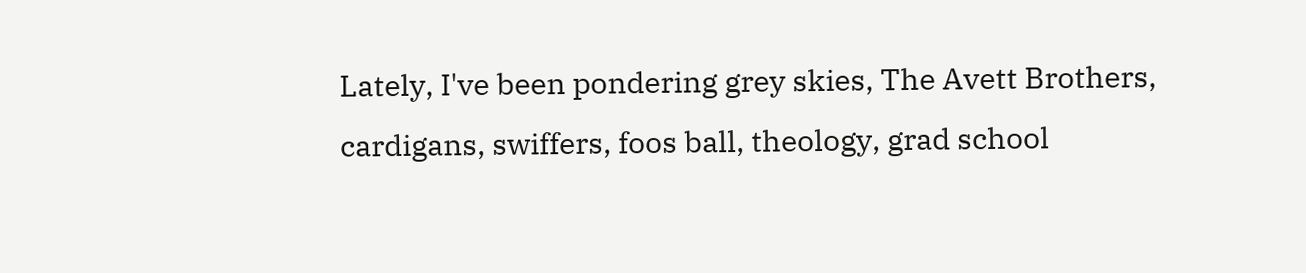Lately, I've been pondering grey skies, The Avett Brothers, cardigans, swiffers, foos ball, theology, grad school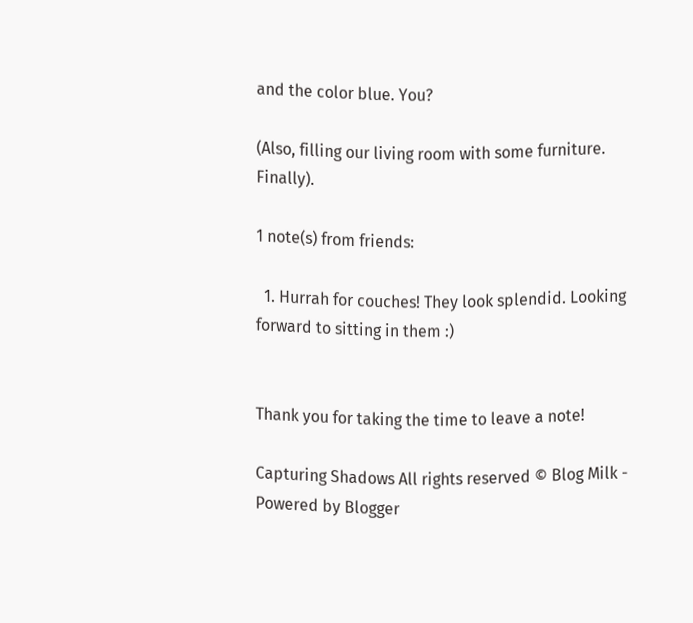and the color blue. You?

(Also, filling our living room with some furniture. Finally).

1 note(s) from friends:

  1. Hurrah for couches! They look splendid. Looking forward to sitting in them :)


Thank you for taking the time to leave a note!

Capturing Shadows All rights reserved © Blog Milk - Powered by Blogger